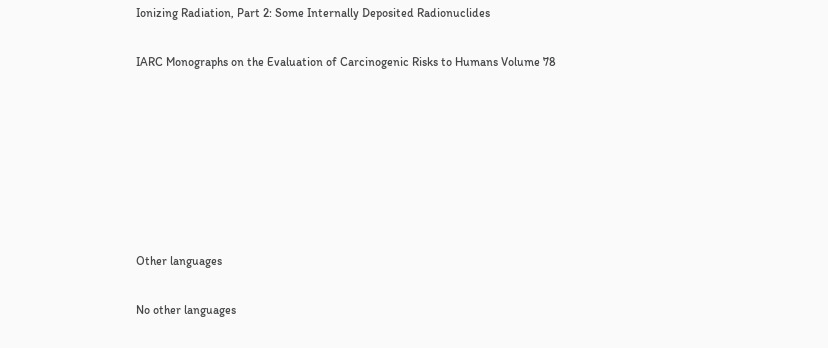Ionizing Radiation, Part 2: Some Internally Deposited Radionuclides

IARC Monographs on the Evaluation of Carcinogenic Risks to Humans Volume 78







Other languages

No other languages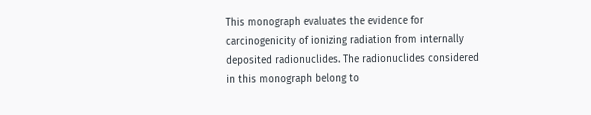This monograph evaluates the evidence for carcinogenicity of ionizing radiation from internally deposited radionuclides. The radionuclides considered in this monograph belong to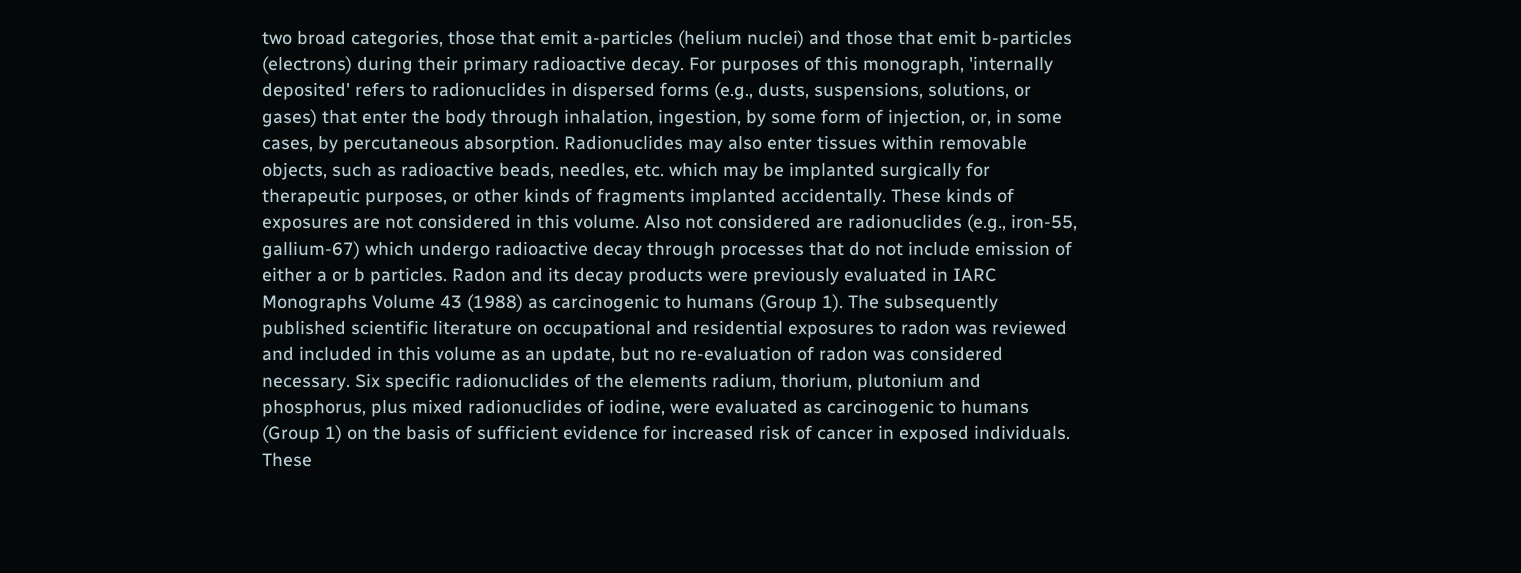two broad categories, those that emit a-particles (helium nuclei) and those that emit b-particles (electrons) during their primary radioactive decay. For purposes of this monograph, 'internally deposited' refers to radionuclides in dispersed forms (e.g., dusts, suspensions, solutions, or gases) that enter the body through inhalation, ingestion, by some form of injection, or, in some cases, by percutaneous absorption. Radionuclides may also enter tissues within removable objects, such as radioactive beads, needles, etc. which may be implanted surgically for therapeutic purposes, or other kinds of fragments implanted accidentally. These kinds of exposures are not considered in this volume. Also not considered are radionuclides (e.g., iron-55, gallium-67) which undergo radioactive decay through processes that do not include emission of either a or b particles. Radon and its decay products were previously evaluated in IARC Monographs Volume 43 (1988) as carcinogenic to humans (Group 1). The subsequently published scientific literature on occupational and residential exposures to radon was reviewed and included in this volume as an update, but no re-evaluation of radon was considered necessary. Six specific radionuclides of the elements radium, thorium, plutonium and phosphorus, plus mixed radionuclides of iodine, were evaluated as carcinogenic to humans (Group 1) on the basis of sufficient evidence for increased risk of cancer in exposed individuals. These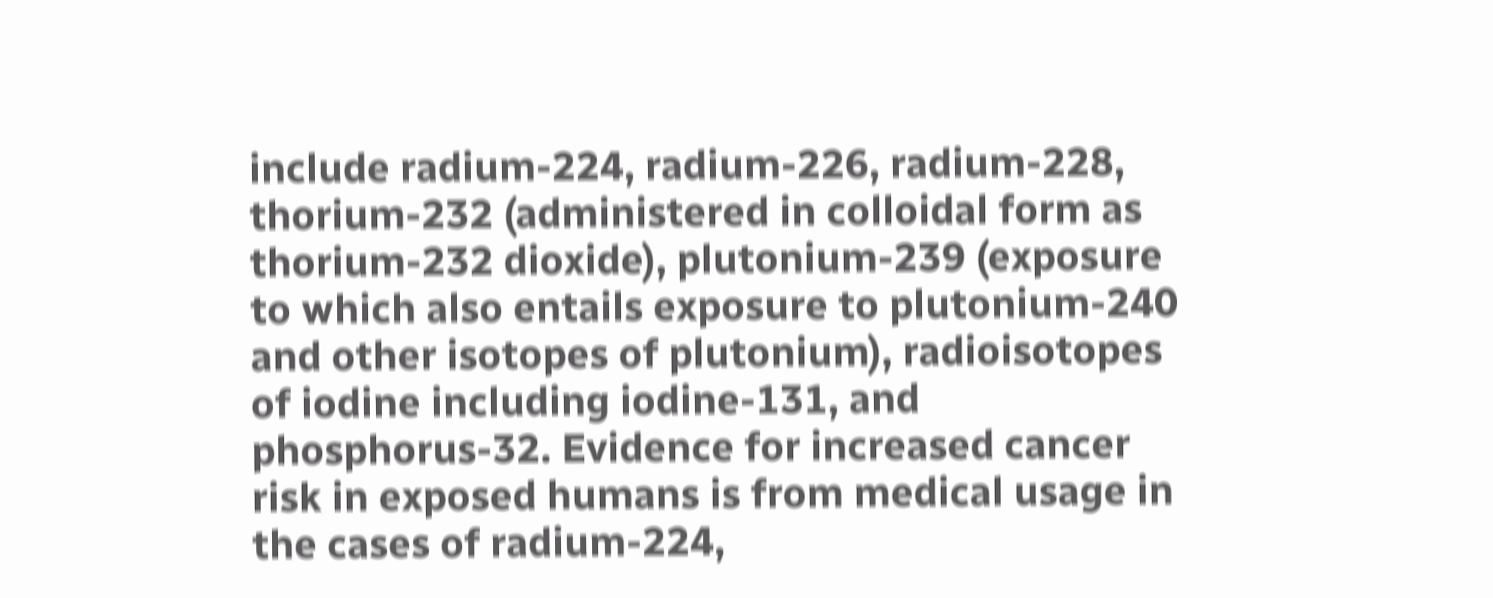include radium-224, radium-226, radium-228, thorium-232 (administered in colloidal form as thorium-232 dioxide), plutonium-239 (exposure to which also entails exposure to plutonium-240 and other isotopes of plutonium), radioisotopes of iodine including iodine-131, and phosphorus-32. Evidence for increased cancer risk in exposed humans is from medical usage in the cases of radium-224,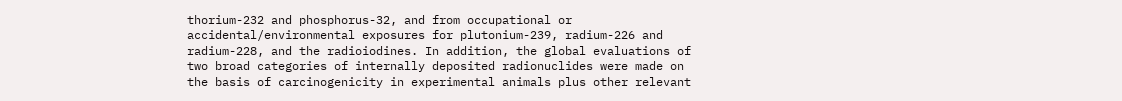thorium-232 and phosphorus-32, and from occupational or accidental/environmental exposures for plutonium-239, radium-226 and radium-228, and the radioiodines. In addition, the global evaluations of two broad categories of internally deposited radionuclides were made on the basis of carcinogenicity in experimental animals plus other relevant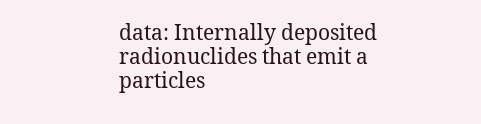data: Internally deposited radionuclides that emit a particles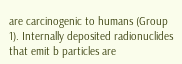are carcinogenic to humans (Group 1). Internally deposited radionuclides that emit b particles are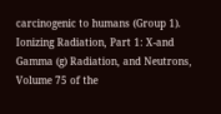carcinogenic to humans (Group 1). Ionizing Radiation, Part 1: X-and Gamma (g) Radiation, and Neutrons, Volume 75 of the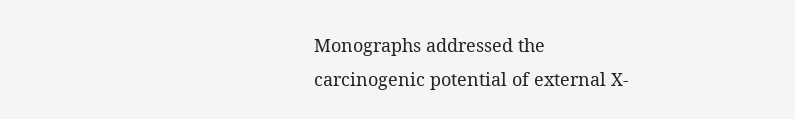Monographs addressed the carcinogenic potential of external X-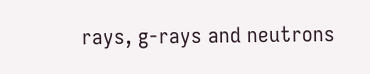rays, g-rays and neutrons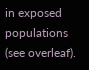in exposed populations (see overleaf).